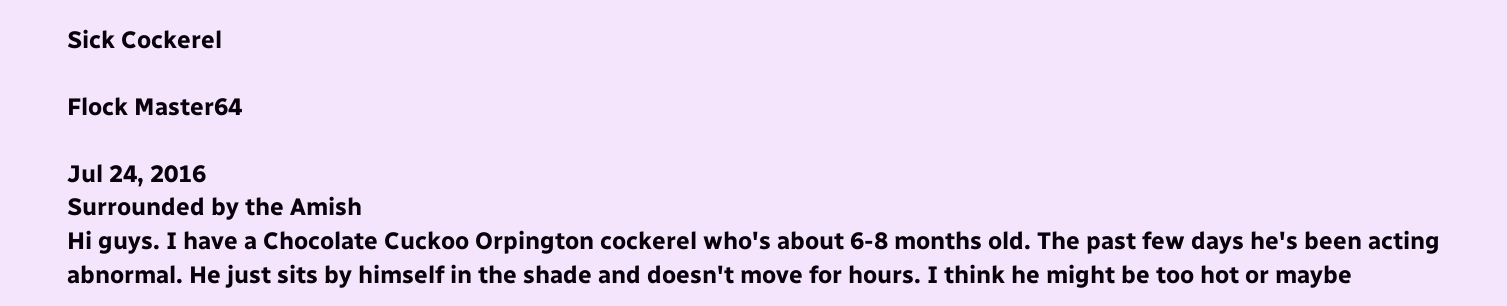Sick Cockerel

Flock Master64

Jul 24, 2016
Surrounded by the Amish
Hi guys. I have a Chocolate Cuckoo Orpington cockerel who's about 6-8 months old. The past few days he's been acting abnormal. He just sits by himself in the shade and doesn't move for hours. I think he might be too hot or maybe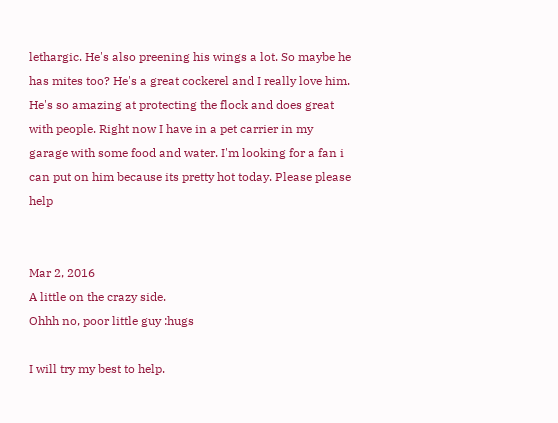lethargic. He's also preening his wings a lot. So maybe he has mites too? He's a great cockerel and I really love him. He's so amazing at protecting the flock and does great with people. Right now I have in a pet carrier in my garage with some food and water. I'm looking for a fan i can put on him because its pretty hot today. Please please help


Mar 2, 2016
A little on the crazy side.
Ohhh no, poor little guy :hugs

I will try my best to help.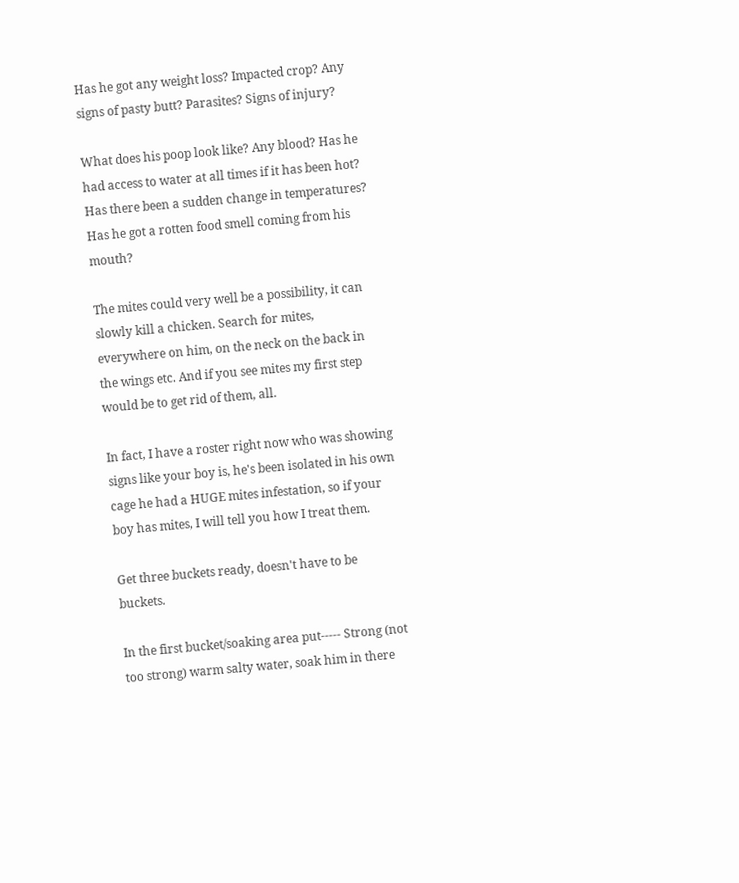Has he got any weight loss? Impacted crop? Any signs of pasty butt? Parasites? Signs of injury?

What does his poop look like? Any blood? Has he had access to water at all times if it has been hot? Has there been a sudden change in temperatures? Has he got a rotten food smell coming from his mouth?

The mites could very well be a possibility, it can slowly kill a chicken. Search for mites, everywhere on him, on the neck on the back in the wings etc. And if you see mites my first step would be to get rid of them, all.

In fact, I have a roster right now who was showing signs like your boy is, he's been isolated in his own cage he had a HUGE mites infestation, so if your boy has mites, I will tell you how I treat them.

Get three buckets ready, doesn't have to be buckets.

In the first bucket/soaking area put----- Strong (not too strong) warm salty water, soak him in there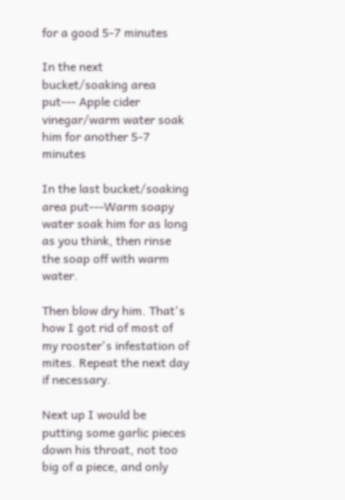for a good 5-7 minutes

In the next bucket/soaking area put--- Apple cider vinegar/warm water soak him for another 5-7 minutes

In the last bucket/soaking area put---Warm soapy water soak him for as long as you think, then rinse the soap off with warm water.

Then blow dry him. That's how I got rid of most of my rooster's infestation of mites. Repeat the next day if necessary.

Next up I would be putting some garlic pieces down his throat, not too big of a piece, and only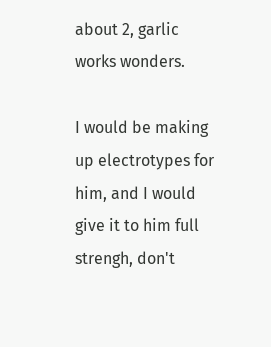about 2, garlic works wonders.

I would be making up electrotypes for him, and I would give it to him full strengh, don't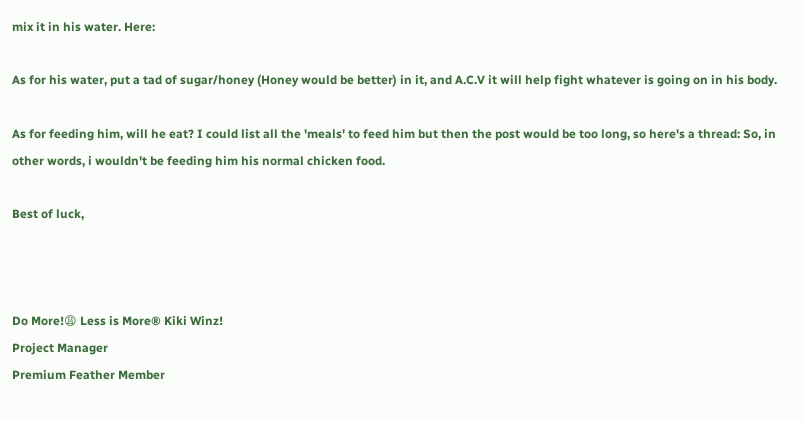mix it in his water. Here:

As for his water, put a tad of sugar/honey (Honey would be better) in it, and A.C.V it will help fight whatever is going on in his body.

As for feeding him, will he eat? I could list all the 'meals' to feed him but then the post would be too long, so here's a thread: So, in other words, i wouldn't be feeding him his normal chicken food.

Best of luck,



Do More!😩 Less is More® Kiki Winz!
Project Manager
Premium Feather Member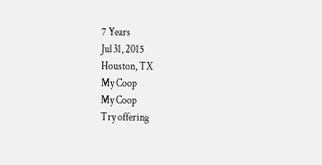7 Years
Jul 31, 2015
Houston, TX
My Coop
My Coop
Try offering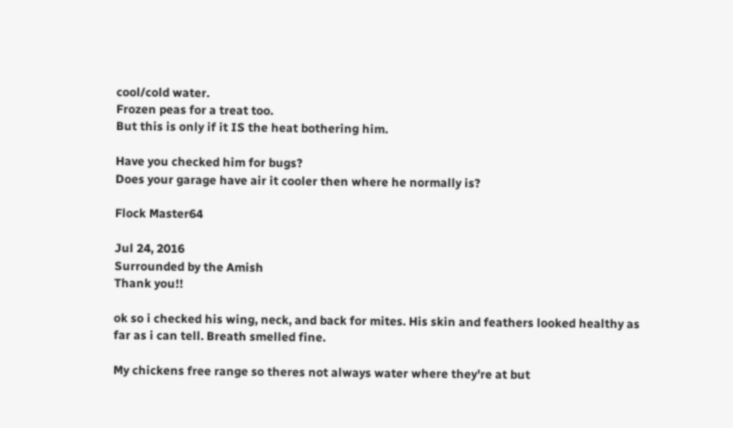cool/cold water.
Frozen peas for a treat too.
But this is only if it IS the heat bothering him.

Have you checked him for bugs?
Does your garage have air it cooler then where he normally is?

Flock Master64

Jul 24, 2016
Surrounded by the Amish
Thank you!!

ok so i checked his wing, neck, and back for mites. His skin and feathers looked healthy as far as i can tell. Breath smelled fine.

My chickens free range so theres not always water where they're at but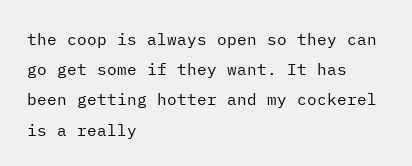the coop is always open so they can go get some if they want. It has been getting hotter and my cockerel is a really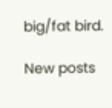big/fat bird.

New posts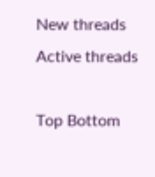New threads Active threads

Top Bottom